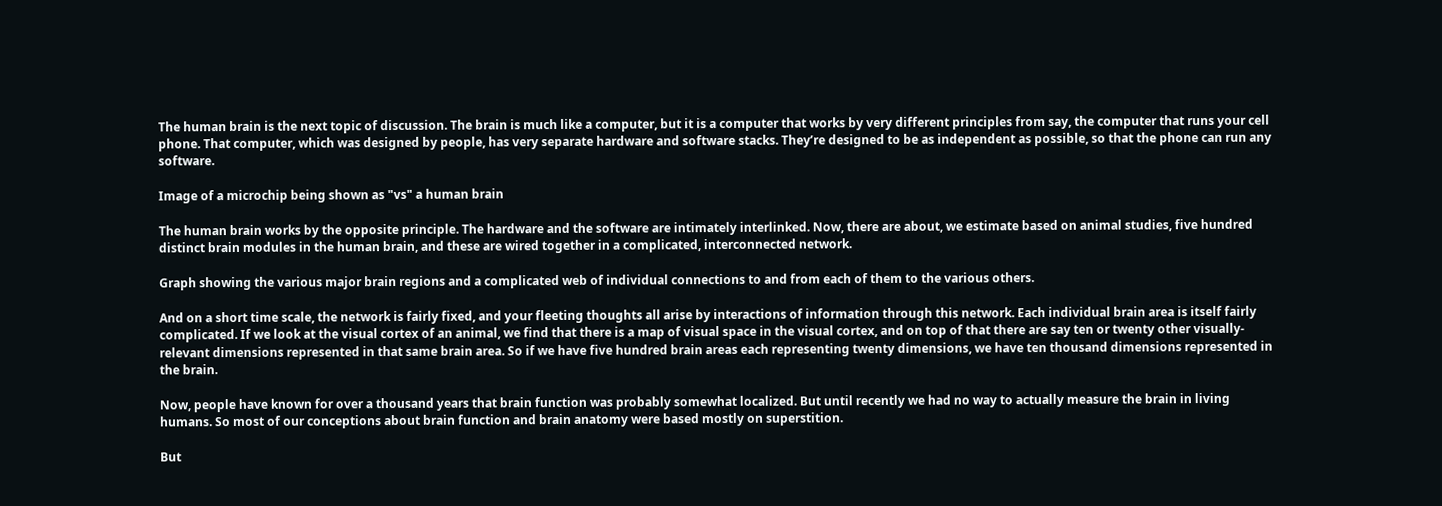The human brain is the next topic of discussion. The brain is much like a computer, but it is a computer that works by very different principles from say, the computer that runs your cell phone. That computer, which was designed by people, has very separate hardware and software stacks. They’re designed to be as independent as possible, so that the phone can run any software.

Image of a microchip being shown as "vs" a human brain

The human brain works by the opposite principle. The hardware and the software are intimately interlinked. Now, there are about, we estimate based on animal studies, five hundred distinct brain modules in the human brain, and these are wired together in a complicated, interconnected network.

Graph showing the various major brain regions and a complicated web of individual connections to and from each of them to the various others.

And on a short time scale, the network is fairly fixed, and your fleeting thoughts all arise by interactions of information through this network. Each individual brain area is itself fairly complicated. If we look at the visual cortex of an animal, we find that there is a map of visual space in the visual cortex, and on top of that there are say ten or twenty other visually-relevant dimensions represented in that same brain area. So if we have five hundred brain areas each representing twenty dimensions, we have ten thousand dimensions represented in the brain.

Now, people have known for over a thousand years that brain function was probably somewhat localized. But until recently we had no way to actually measure the brain in living humans. So most of our conceptions about brain function and brain anatomy were based mostly on superstition.

But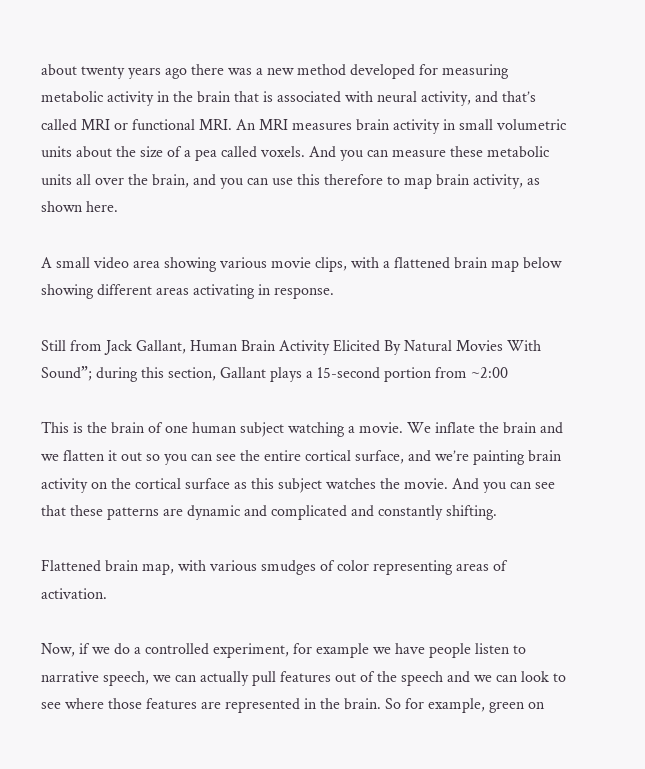about twenty years ago there was a new method developed for measuring metabolic activity in the brain that is associated with neural activity, and that’s called MRI or functional MRI. An MRI measures brain activity in small volumetric units about the size of a pea called voxels. And you can measure these metabolic units all over the brain, and you can use this therefore to map brain activity, as shown here.

A small video area showing various movie clips, with a flattened brain map below showing different areas activating in response.

Still from Jack Gallant, Human Brain Activity Elicited By Natural Movies With Sound”; during this section, Gallant plays a 15-second portion from ~2:00

This is the brain of one human subject watching a movie. We inflate the brain and we flatten it out so you can see the entire cortical surface, and we’re painting brain activity on the cortical surface as this subject watches the movie. And you can see that these patterns are dynamic and complicated and constantly shifting.

Flattened brain map, with various smudges of color representing areas of activation.

Now, if we do a controlled experiment, for example we have people listen to narrative speech, we can actually pull features out of the speech and we can look to see where those features are represented in the brain. So for example, green on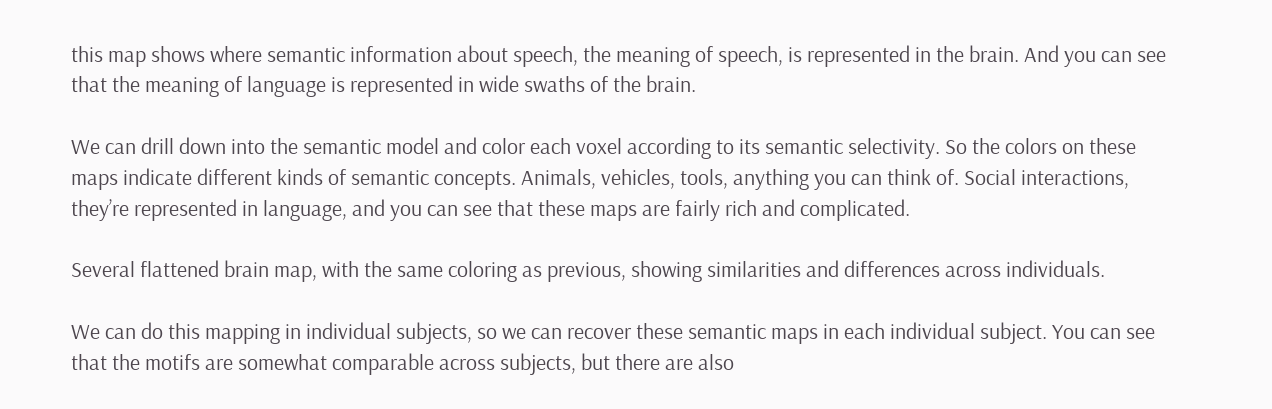this map shows where semantic information about speech, the meaning of speech, is represented in the brain. And you can see that the meaning of language is represented in wide swaths of the brain.

We can drill down into the semantic model and color each voxel according to its semantic selectivity. So the colors on these maps indicate different kinds of semantic concepts. Animals, vehicles, tools, anything you can think of. Social interactions, they’re represented in language, and you can see that these maps are fairly rich and complicated.

Several flattened brain map, with the same coloring as previous, showing similarities and differences across individuals.

We can do this mapping in individual subjects, so we can recover these semantic maps in each individual subject. You can see that the motifs are somewhat comparable across subjects, but there are also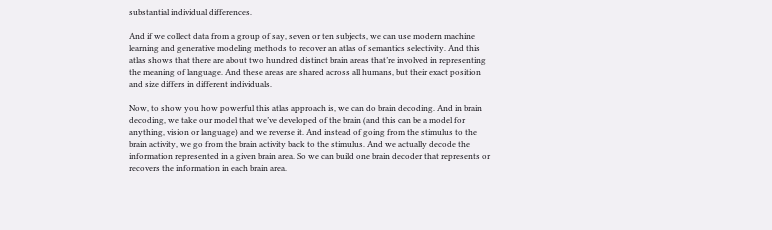substantial individual differences.

And if we collect data from a group of say, seven or ten subjects, we can use modern machine learning and generative modeling methods to recover an atlas of semantics selectivity. And this atlas shows that there are about two hundred distinct brain areas that’re involved in representing the meaning of language. And these areas are shared across all humans, but their exact position and size differs in different individuals.

Now, to show you how powerful this atlas approach is, we can do brain decoding. And in brain decoding, we take our model that we’ve developed of the brain (and this can be a model for anything, vision or language) and we reverse it. And instead of going from the stimulus to the brain activity, we go from the brain activity back to the stimulus. And we actually decode the information represented in a given brain area. So we can build one brain decoder that represents or recovers the information in each brain area.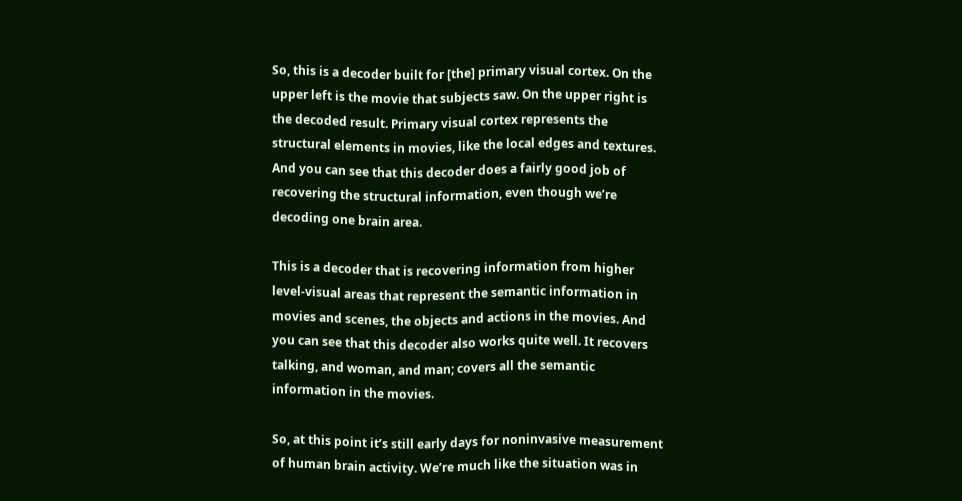So, this is a decoder built for [the] primary visual cortex. On the upper left is the movie that subjects saw. On the upper right is the decoded result. Primary visual cortex represents the structural elements in movies, like the local edges and textures. And you can see that this decoder does a fairly good job of recovering the structural information, even though we’re decoding one brain area.

This is a decoder that is recovering information from higher level-visual areas that represent the semantic information in movies and scenes, the objects and actions in the movies. And you can see that this decoder also works quite well. It recovers talking, and woman, and man; covers all the semantic information in the movies.

So, at this point it’s still early days for noninvasive measurement of human brain activity. We’re much like the situation was in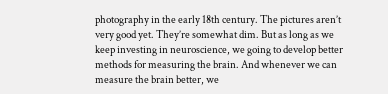photography in the early 18th century. The pictures aren’t very good yet. They’re somewhat dim. But as long as we keep investing in neuroscience, we going to develop better methods for measuring the brain. And whenever we can measure the brain better, we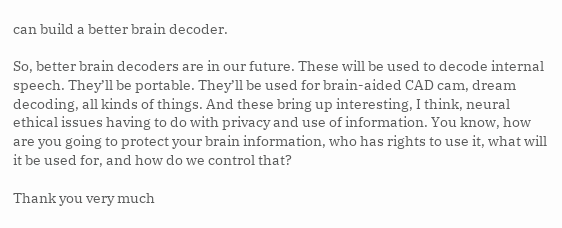can build a better brain decoder.

So, better brain decoders are in our future. These will be used to decode internal speech. They’ll be portable. They’ll be used for brain-aided CAD cam, dream decoding, all kinds of things. And these bring up interesting, I think, neural ethical issues having to do with privacy and use of information. You know, how are you going to protect your brain information, who has rights to use it, what will it be used for, and how do we control that?

Thank you very much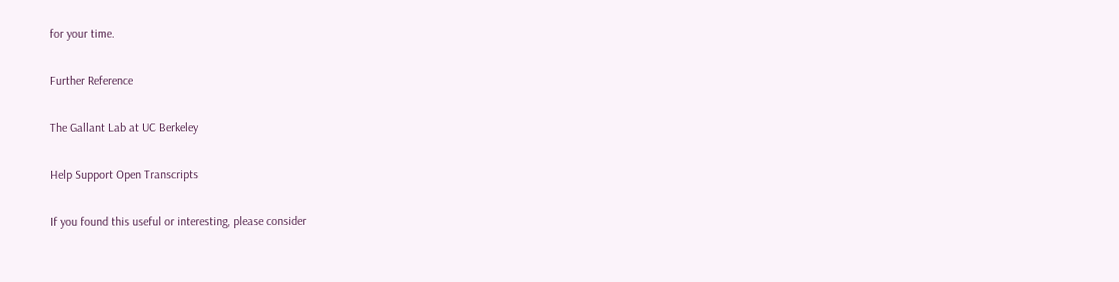for your time.

Further Reference

The Gallant Lab at UC Berkeley

Help Support Open Transcripts

If you found this useful or interesting, please consider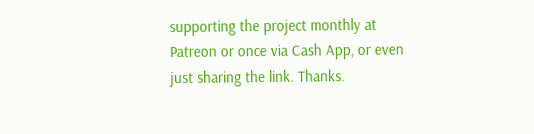supporting the project monthly at Patreon or once via Cash App, or even just sharing the link. Thanks.